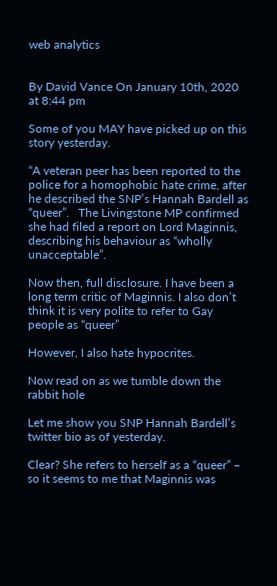web analytics


By David Vance On January 10th, 2020 at 8:44 pm

Some of you MAY have picked up on this story yesterday.

“A veteran peer has been reported to the police for a homophobic hate crime, after he described the SNP’s Hannah Bardell as “queer”.   The Livingstone MP confirmed she had filed a report on Lord Maginnis, describing his behaviour as “wholly unacceptable”.

Now then, full disclosure. I have been a long term critic of Maginnis. I also don’t think it is very polite to refer to Gay people as “queer”

However, I also hate hypocrites.

Now read on as we tumble down the rabbit hole

Let me show you SNP Hannah Bardell’s twitter bio as of yesterday.

Clear? She refers to herself as a “queer” – so it seems to me that Maginnis was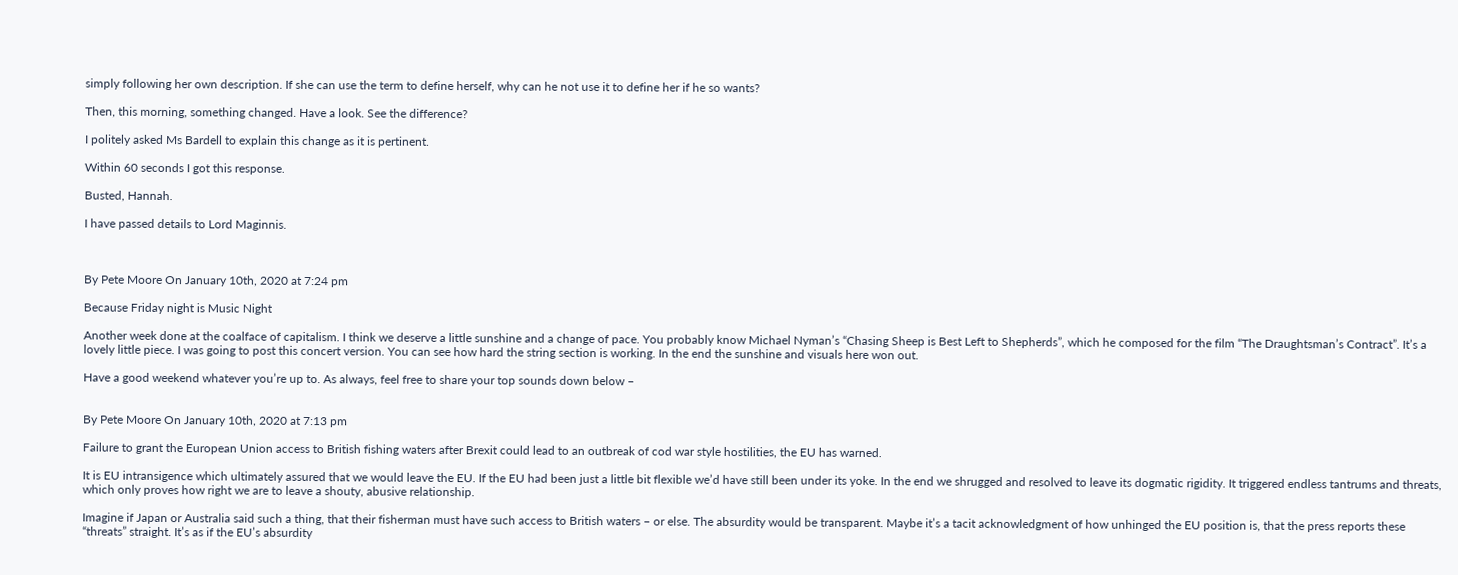simply following her own description. If she can use the term to define herself, why can he not use it to define her if he so wants?

Then, this morning, something changed. Have a look. See the difference?

I politely asked Ms Bardell to explain this change as it is pertinent.

Within 60 seconds I got this response.

Busted, Hannah.

I have passed details to Lord Maginnis.



By Pete Moore On January 10th, 2020 at 7:24 pm

Because Friday night is Music Night

Another week done at the coalface of capitalism. I think we deserve a little sunshine and a change of pace. You probably know Michael Nyman’s “Chasing Sheep is Best Left to Shepherds”, which he composed for the film “The Draughtsman’s Contract”. It’s a lovely little piece. I was going to post this concert version. You can see how hard the string section is working. In the end the sunshine and visuals here won out.

Have a good weekend whatever you’re up to. As always, feel free to share your top sounds down below –


By Pete Moore On January 10th, 2020 at 7:13 pm

Failure to grant the European Union access to British fishing waters after Brexit could lead to an outbreak of cod war style hostilities, the EU has warned.

It is EU intransigence which ultimately assured that we would leave the EU. If the EU had been just a little bit flexible we’d have still been under its yoke. In the end we shrugged and resolved to leave its dogmatic rigidity. It triggered endless tantrums and threats, which only proves how right we are to leave a shouty, abusive relationship.

Imagine if Japan or Australia said such a thing, that their fisherman must have such access to British waters – or else. The absurdity would be transparent. Maybe it’s a tacit acknowledgment of how unhinged the EU position is, that the press reports these “threats” straight. It’s as if the EU’s absurdity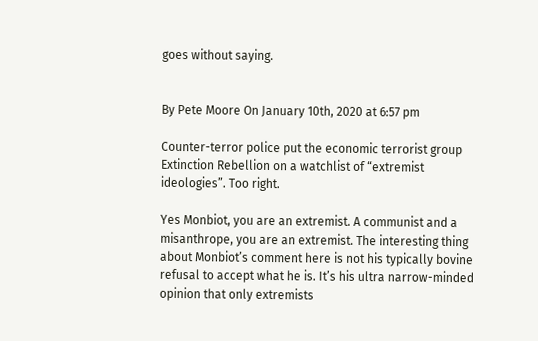goes without saying.


By Pete Moore On January 10th, 2020 at 6:57 pm

Counter-terror police put the economic terrorist group Extinction Rebellion on a watchlist of “extremist ideologies”. Too right.

Yes Monbiot, you are an extremist. A communist and a misanthrope, you are an extremist. The interesting thing about Monbiot’s comment here is not his typically bovine refusal to accept what he is. It’s his ultra narrow-minded opinion that only extremists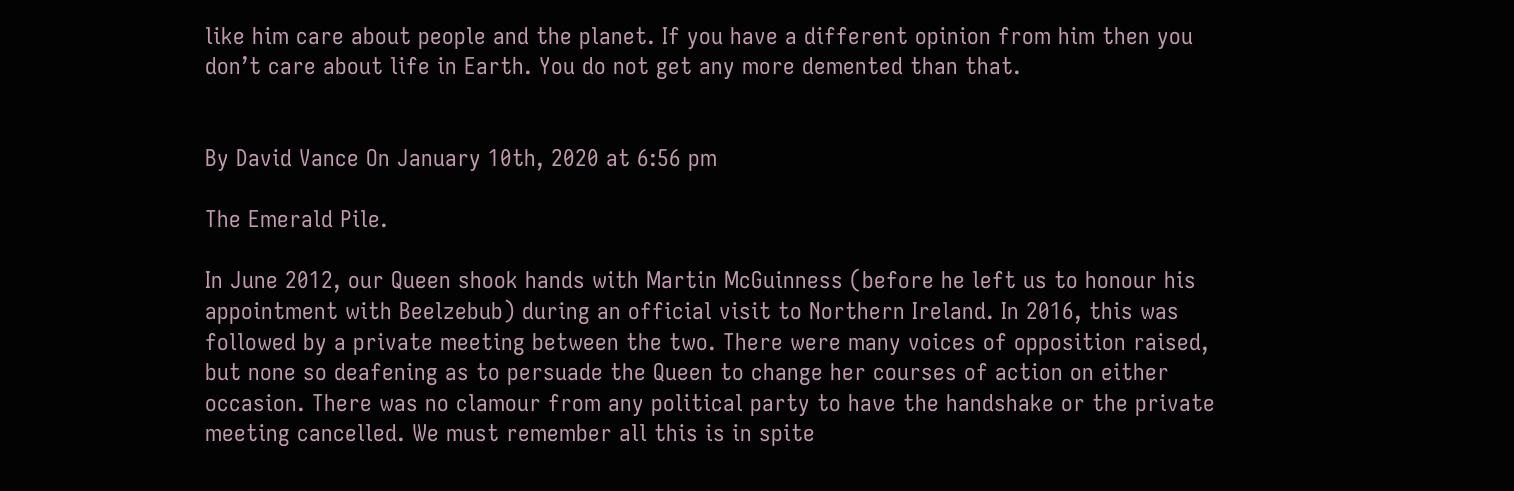like him care about people and the planet. If you have a different opinion from him then you don’t care about life in Earth. You do not get any more demented than that.


By David Vance On January 10th, 2020 at 6:56 pm

The Emerald Pile.

In June 2012, our Queen shook hands with Martin McGuinness (before he left us to honour his appointment with Beelzebub) during an official visit to Northern Ireland. In 2016, this was followed by a private meeting between the two. There were many voices of opposition raised, but none so deafening as to persuade the Queen to change her courses of action on either occasion. There was no clamour from any political party to have the handshake or the private meeting cancelled. We must remember all this is in spite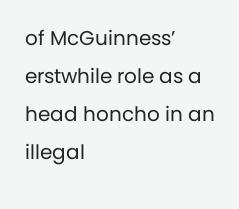of McGuinness’ erstwhile role as a head honcho in an illegal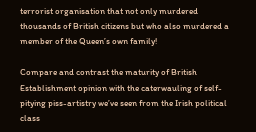terrorist organisation that not only murdered thousands of British citizens but who also murdered a member of the Queen’s own family!

Compare and contrast the maturity of British Establishment opinion with the caterwauling of self-pitying piss-artistry we’ve seen from the Irish political class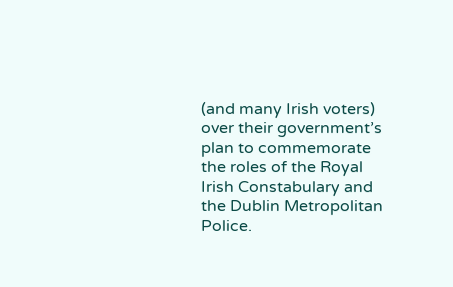(and many Irish voters) over their government’s plan to commemorate the roles of the Royal Irish Constabulary and the Dublin Metropolitan Police.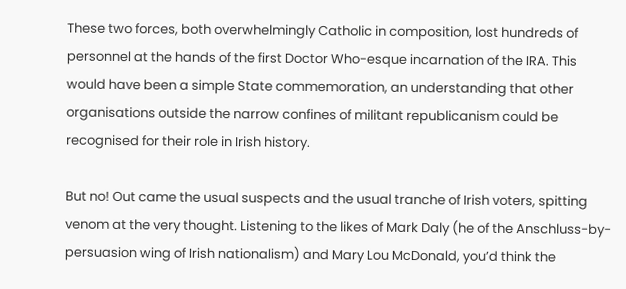These two forces, both overwhelmingly Catholic in composition, lost hundreds of personnel at the hands of the first Doctor Who-esque incarnation of the IRA. This would have been a simple State commemoration, an understanding that other organisations outside the narrow confines of militant republicanism could be recognised for their role in Irish history.

But no! Out came the usual suspects and the usual tranche of Irish voters, spitting venom at the very thought. Listening to the likes of Mark Daly (he of the Anschluss-by-persuasion wing of Irish nationalism) and Mary Lou McDonald, you’d think the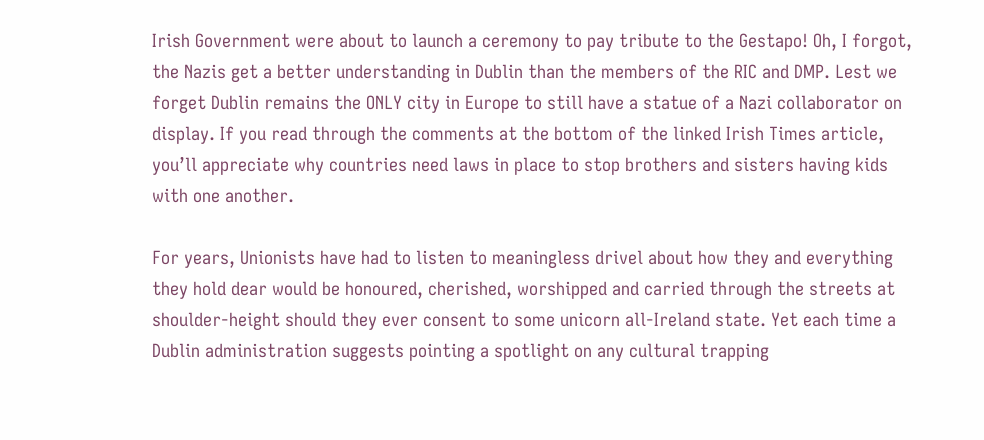Irish Government were about to launch a ceremony to pay tribute to the Gestapo! Oh, I forgot, the Nazis get a better understanding in Dublin than the members of the RIC and DMP. Lest we forget Dublin remains the ONLY city in Europe to still have a statue of a Nazi collaborator on display. If you read through the comments at the bottom of the linked Irish Times article, you’ll appreciate why countries need laws in place to stop brothers and sisters having kids with one another.

For years, Unionists have had to listen to meaningless drivel about how they and everything they hold dear would be honoured, cherished, worshipped and carried through the streets at shoulder-height should they ever consent to some unicorn all-Ireland state. Yet each time a Dublin administration suggests pointing a spotlight on any cultural trapping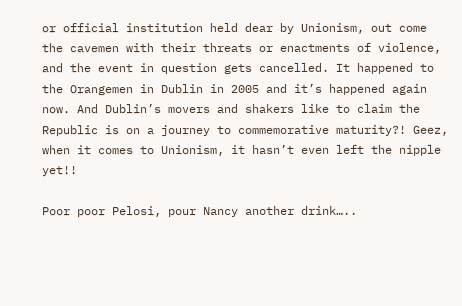or official institution held dear by Unionism, out come the cavemen with their threats or enactments of violence, and the event in question gets cancelled. It happened to the Orangemen in Dublin in 2005 and it’s happened again now. And Dublin’s movers and shakers like to claim the Republic is on a journey to commemorative maturity?! Geez, when it comes to Unionism, it hasn’t even left the nipple yet!!

Poor poor Pelosi, pour Nancy another drink…..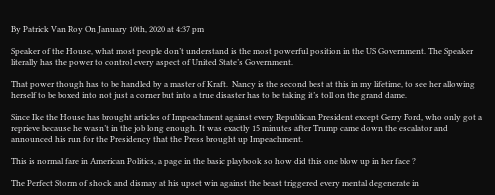By Patrick Van Roy On January 10th, 2020 at 4:37 pm

Speaker of the House, what most people don’t understand is the most powerful position in the US Government. The Speaker literally has the power to control every aspect of United State’s Government.

That power though has to be handled by a master of Kraft.  Nancy is the second best at this in my lifetime, to see her allowing herself to be boxed into not just a corner but into a true disaster has to be taking it’s toll on the grand dame.

Since Ike the House has brought articles of Impeachment against every Republican President except Gerry Ford, who only got a reprieve because he wasn’t in the job long enough. It was exactly 15 minutes after Trump came down the escalator and announced his run for the Presidency that the Press brought up Impeachment.

This is normal fare in American Politics, a page in the basic playbook so how did this one blow up in her face ?

The Perfect Storm of shock and dismay at his upset win against the beast triggered every mental degenerate in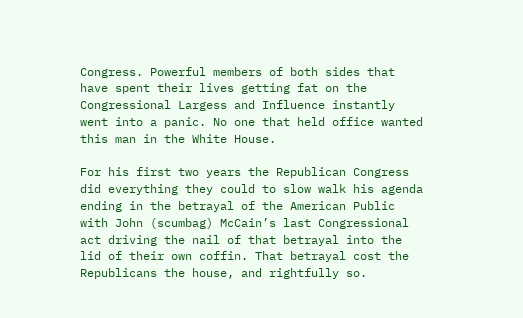Congress. Powerful members of both sides that have spent their lives getting fat on the Congressional Largess and Influence instantly went into a panic. No one that held office wanted this man in the White House.

For his first two years the Republican Congress did everything they could to slow walk his agenda ending in the betrayal of the American Public with John (scumbag) McCain’s last Congressional act driving the nail of that betrayal into the lid of their own coffin. That betrayal cost the Republicans the house, and rightfully so.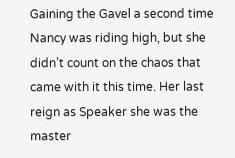Gaining the Gavel a second time Nancy was riding high, but she didn’t count on the chaos that came with it this time. Her last reign as Speaker she was the master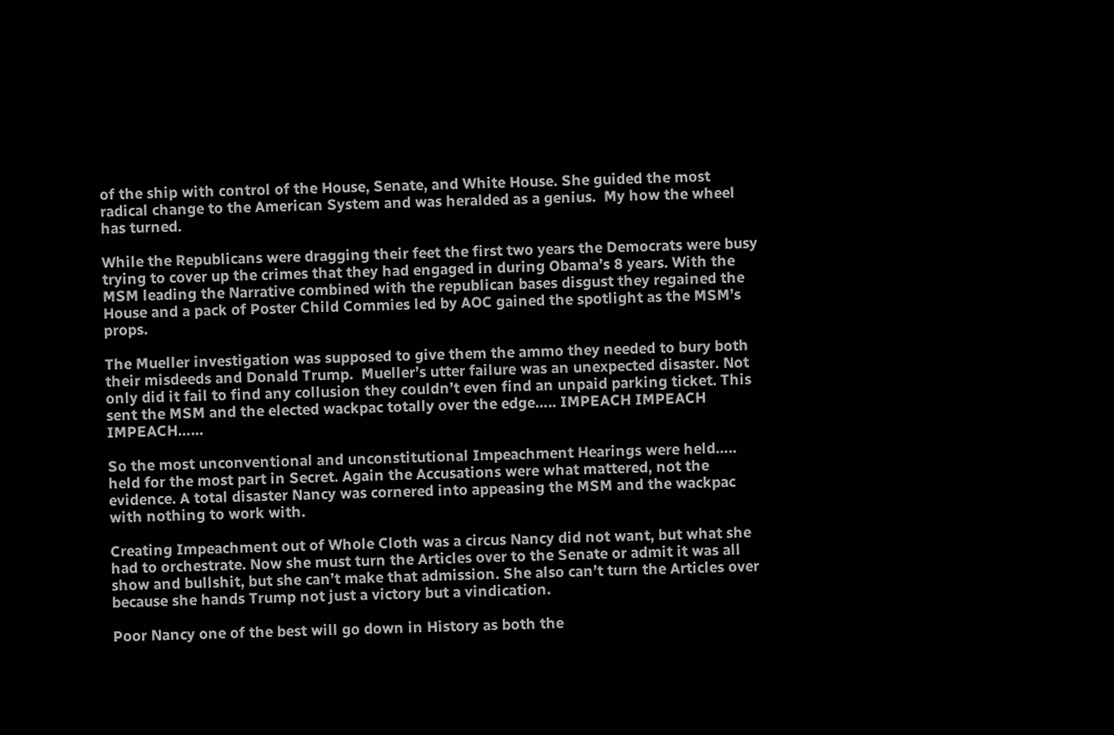of the ship with control of the House, Senate, and White House. She guided the most radical change to the American System and was heralded as a genius.  My how the wheel has turned.

While the Republicans were dragging their feet the first two years the Democrats were busy trying to cover up the crimes that they had engaged in during Obama’s 8 years. With the MSM leading the Narrative combined with the republican bases disgust they regained the House and a pack of Poster Child Commies led by AOC gained the spotlight as the MSM’s props.

The Mueller investigation was supposed to give them the ammo they needed to bury both their misdeeds and Donald Trump.  Mueller’s utter failure was an unexpected disaster. Not only did it fail to find any collusion they couldn’t even find an unpaid parking ticket. This sent the MSM and the elected wackpac totally over the edge….. IMPEACH IMPEACH IMPEACH……

So the most unconventional and unconstitutional Impeachment Hearings were held….. held for the most part in Secret. Again the Accusations were what mattered, not the evidence. A total disaster Nancy was cornered into appeasing the MSM and the wackpac with nothing to work with.

Creating Impeachment out of Whole Cloth was a circus Nancy did not want, but what she had to orchestrate. Now she must turn the Articles over to the Senate or admit it was all show and bullshit, but she can’t make that admission. She also can’t turn the Articles over because she hands Trump not just a victory but a vindication.

Poor Nancy one of the best will go down in History as both the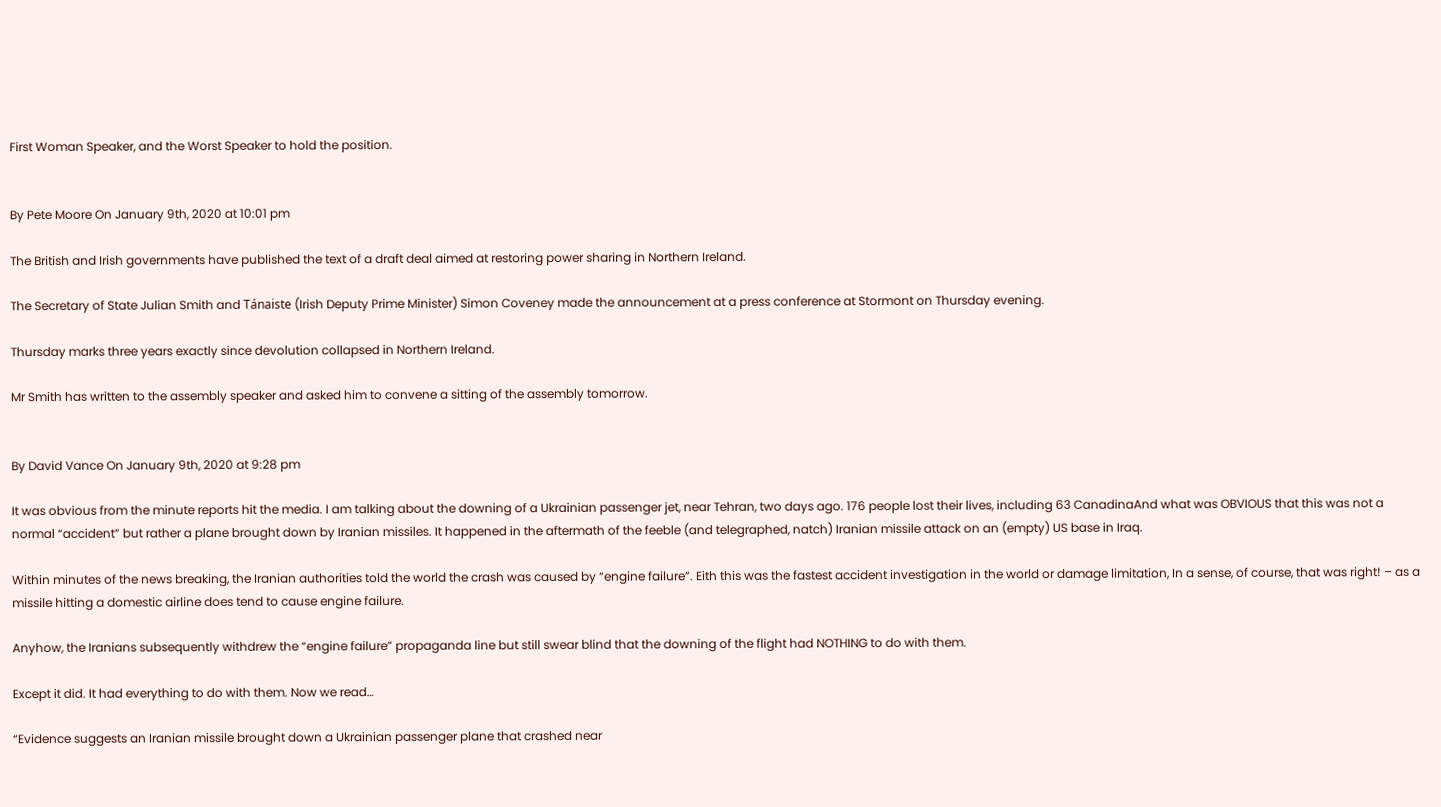First Woman Speaker, and the Worst Speaker to hold the position.


By Pete Moore On January 9th, 2020 at 10:01 pm

The British and Irish governments have published the text of a draft deal aimed at restoring power sharing in Northern Ireland.

The Secretary of State Julian Smith and Tánaiste (Irish Deputy Prime Minister) Simon Coveney made the announcement at a press conference at Stormont on Thursday evening.

Thursday marks three years exactly since devolution collapsed in Northern Ireland.

Mr Smith has written to the assembly speaker and asked him to convene a sitting of the assembly tomorrow.


By David Vance On January 9th, 2020 at 9:28 pm

It was obvious from the minute reports hit the media. I am talking about the downing of a Ukrainian passenger jet, near Tehran, two days ago. 176 people lost their lives, including 63 CanadinaAnd what was OBVIOUS that this was not a normal “accident” but rather a plane brought down by Iranian missiles. It happened in the aftermath of the feeble (and telegraphed, natch) Iranian missile attack on an (empty) US base in Iraq.

Within minutes of the news breaking, the Iranian authorities told the world the crash was caused by “engine failure”. Eith this was the fastest accident investigation in the world or damage limitation, In a sense, of course, that was right! – as a missile hitting a domestic airline does tend to cause engine failure.

Anyhow, the Iranians subsequently withdrew the “engine failure” propaganda line but still swear blind that the downing of the flight had NOTHING to do with them.

Except it did. It had everything to do with them. Now we read…

“Evidence suggests an Iranian missile brought down a Ukrainian passenger plane that crashed near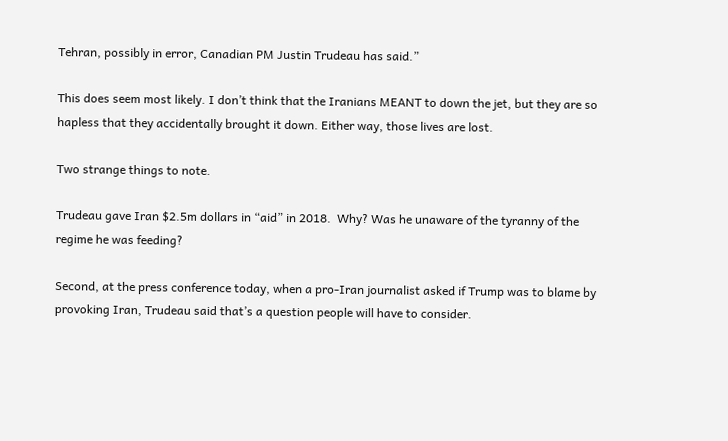Tehran, possibly in error, Canadian PM Justin Trudeau has said.”

This does seem most likely. I don’t think that the Iranians MEANT to down the jet, but they are so hapless that they accidentally brought it down. Either way, those lives are lost.

Two strange things to note.

Trudeau gave Iran $2.5m dollars in “aid” in 2018.  Why? Was he unaware of the tyranny of the regime he was feeding?

Second, at the press conference today, when a pro-Iran journalist asked if Trump was to blame by provoking Iran, Trudeau said that’s a question people will have to consider.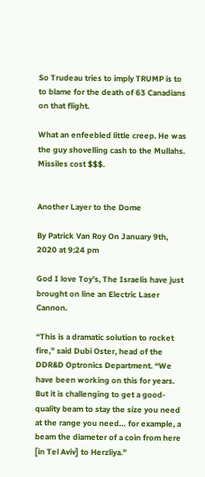So Trudeau tries to imply TRUMP is to to blame for the death of 63 Canadians on that flight.

What an enfeebled little creep. He was the guy shovelling cash to the Mullahs. Missiles cost $$$.


Another Layer to the Dome

By Patrick Van Roy On January 9th, 2020 at 9:24 pm

God I love Toy’s, The Israelis have just brought on line an Electric Laser Cannon.

“This is a dramatic solution to rocket fire,” said Dubi Oster, head of the DDR&D Optronics Department. “We have been working on this for years. But it is challenging to get a good-quality beam to stay the size you need at the range you need… for example, a beam the diameter of a coin from here [in Tel Aviv] to Herzliya.”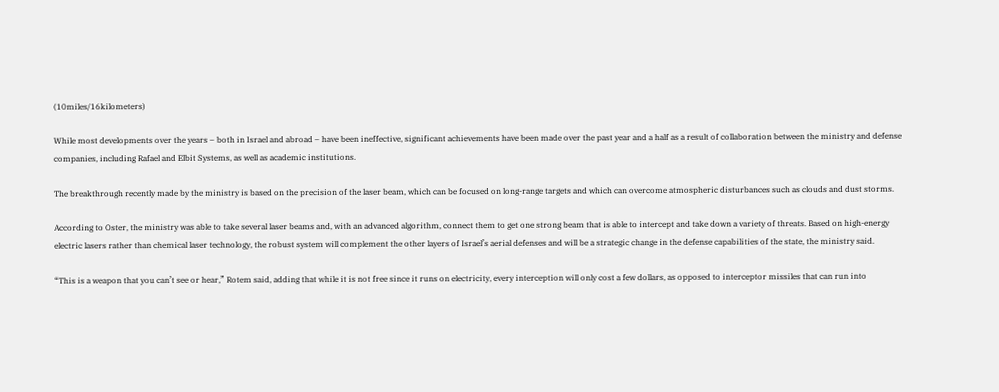(10miles/16kilometers)

While most developments over the years – both in Israel and abroad – have been ineffective, significant achievements have been made over the past year and a half as a result of collaboration between the ministry and defense companies, including Rafael and Elbit Systems, as well as academic institutions.

The breakthrough recently made by the ministry is based on the precision of the laser beam, which can be focused on long-range targets and which can overcome atmospheric disturbances such as clouds and dust storms.

According to Oster, the ministry was able to take several laser beams and, with an advanced algorithm, connect them to get one strong beam that is able to intercept and take down a variety of threats. Based on high-energy electric lasers rather than chemical laser technology, the robust system will complement the other layers of Israel’s aerial defenses and will be a strategic change in the defense capabilities of the state, the ministry said.

“This is a weapon that you can’t see or hear,” Rotem said, adding that while it is not free since it runs on electricity, every interception will only cost a few dollars, as opposed to interceptor missiles that can run into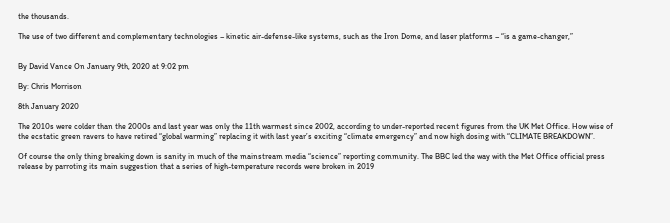the thousands.

The use of two different and complementary technologies – kinetic air-defense-like systems, such as the Iron Dome, and laser platforms – “is a game-changer,”


By David Vance On January 9th, 2020 at 9:02 pm

By: Chris Morrison

8th January 2020

The 2010s were colder than the 2000s and last year was only the 11th warmest since 2002, according to under-reported recent figures from the UK Met Office. How wise of the ecstatic green ravers to have retired “global warming” replacing it with last year’s exciting “climate emergency” and now high dosing with “CLIMATE BREAKDOWN”.

Of course the only thing breaking down is sanity in much of the mainstream media “science” reporting community. The BBC led the way with the Met Office official press release by parroting its main suggestion that a series of high-temperature records were broken in 2019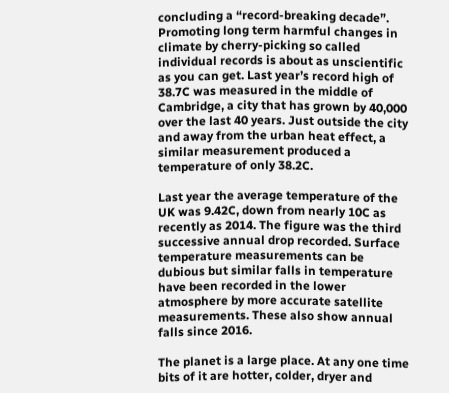concluding a “record-breaking decade”. Promoting long term harmful changes in climate by cherry-picking so called individual records is about as unscientific as you can get. Last year’s record high of 38.7C was measured in the middle of Cambridge, a city that has grown by 40,000 over the last 40 years. Just outside the city and away from the urban heat effect, a similar measurement produced a temperature of only 38.2C.

Last year the average temperature of the UK was 9.42C, down from nearly 10C as recently as 2014. The figure was the third successive annual drop recorded. Surface temperature measurements can be dubious but similar falls in temperature have been recorded in the lower atmosphere by more accurate satellite measurements. These also show annual falls since 2016.

The planet is a large place. At any one time bits of it are hotter, colder, dryer and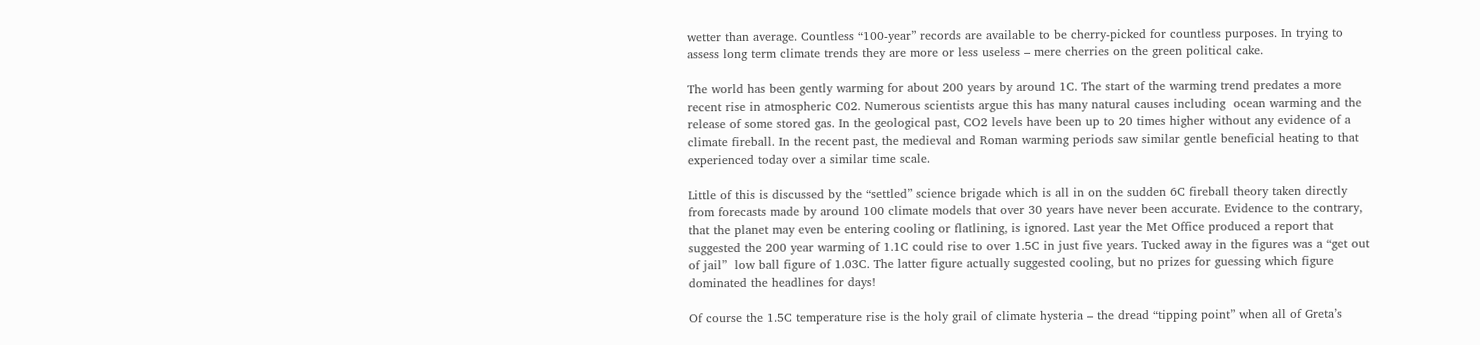wetter than average. Countless “100-year” records are available to be cherry-picked for countless purposes. In trying to assess long term climate trends they are more or less useless – mere cherries on the green political cake.

The world has been gently warming for about 200 years by around 1C. The start of the warming trend predates a more recent rise in atmospheric C02. Numerous scientists argue this has many natural causes including  ocean warming and the release of some stored gas. In the geological past, CO2 levels have been up to 20 times higher without any evidence of a climate fireball. In the recent past, the medieval and Roman warming periods saw similar gentle beneficial heating to that experienced today over a similar time scale.

Little of this is discussed by the “settled” science brigade which is all in on the sudden 6C fireball theory taken directly from forecasts made by around 100 climate models that over 30 years have never been accurate. Evidence to the contrary, that the planet may even be entering cooling or flatlining, is ignored. Last year the Met Office produced a report that suggested the 200 year warming of 1.1C could rise to over 1.5C in just five years. Tucked away in the figures was a “get out of jail”  low ball figure of 1.03C. The latter figure actually suggested cooling, but no prizes for guessing which figure dominated the headlines for days!

Of course the 1.5C temperature rise is the holy grail of climate hysteria – the dread “tipping point” when all of Greta’s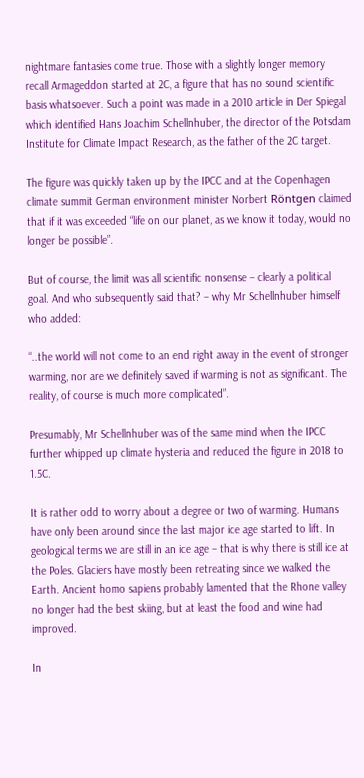nightmare fantasies come true. Those with a slightly longer memory recall Armageddon started at 2C, a figure that has no sound scientific basis whatsoever. Such a point was made in a 2010 article in Der Spiegal which identified Hans Joachim Schellnhuber, the director of the Potsdam Institute for Climate Impact Research, as the father of the 2C target.

The figure was quickly taken up by the IPCC and at the Copenhagen climate summit German environment minister Norbert Röntgen claimed that if it was exceeded “life on our planet, as we know it today, would no longer be possible”.

But of course, the limit was all scientific nonsense – clearly a political goal. And who subsequently said that? – why Mr Schellnhuber himself who added:

“..the world will not come to an end right away in the event of stronger warming, nor are we definitely saved if warming is not as significant. The reality, of course is much more complicated”.

Presumably, Mr Schellnhuber was of the same mind when the IPCC further whipped up climate hysteria and reduced the figure in 2018 to 1.5C.

It is rather odd to worry about a degree or two of warming. Humans have only been around since the last major ice age started to lift. In geological terms we are still in an ice age – that is why there is still ice at the Poles. Glaciers have mostly been retreating since we walked the Earth. Ancient homo sapiens probably lamented that the Rhone valley no longer had the best skiing, but at least the food and wine had improved.

In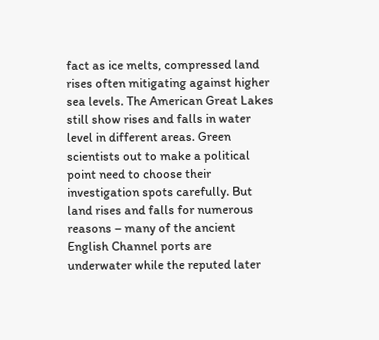fact as ice melts, compressed land rises often mitigating against higher sea levels. The American Great Lakes still show rises and falls in water level in different areas. Green scientists out to make a political point need to choose their investigation spots carefully. But land rises and falls for numerous reasons – many of the ancient English Channel ports are underwater while the reputed later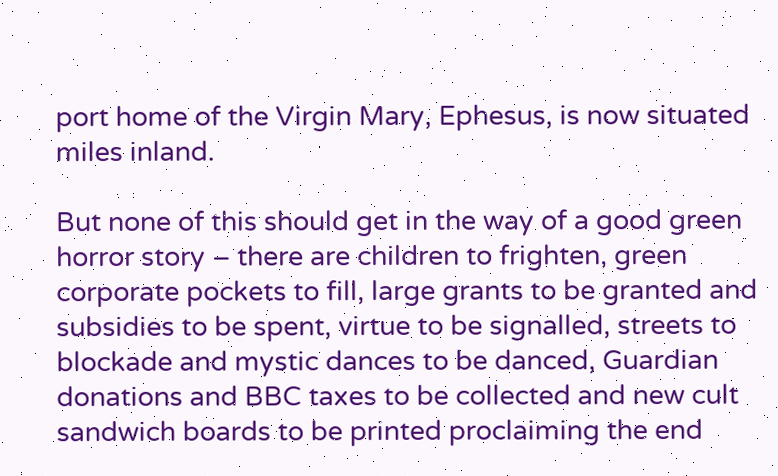port home of the Virgin Mary, Ephesus, is now situated miles inland.

But none of this should get in the way of a good green horror story – there are children to frighten, green corporate pockets to fill, large grants to be granted and subsidies to be spent, virtue to be signalled, streets to blockade and mystic dances to be danced, Guardian donations and BBC taxes to be collected and new cult sandwich boards to be printed proclaiming the end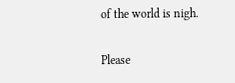of the world is nigh.

Please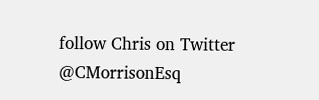follow Chris on Twitter @CMorrisonEsq